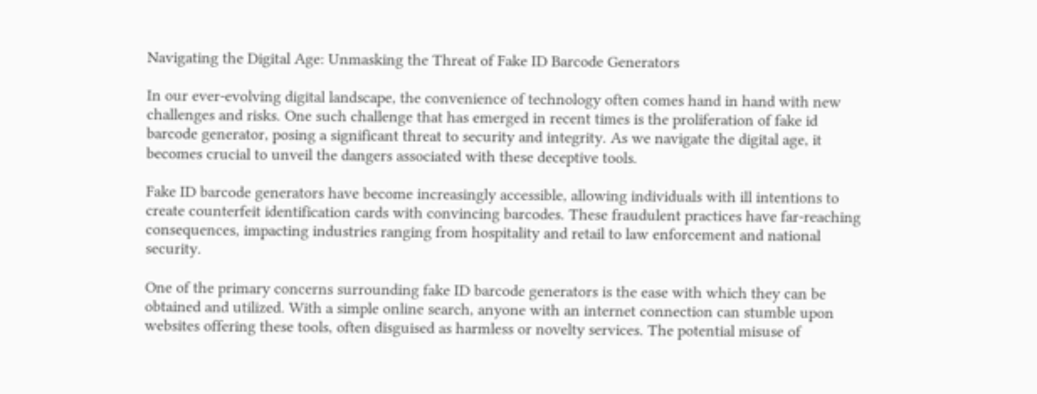Navigating the Digital Age: Unmasking the Threat of Fake ID Barcode Generators

In our ever-evolving digital landscape, the convenience of technology often comes hand in hand with new challenges and risks. One such challenge that has emerged in recent times is the proliferation of fake id barcode generator, posing a significant threat to security and integrity. As we navigate the digital age, it becomes crucial to unveil the dangers associated with these deceptive tools.

Fake ID barcode generators have become increasingly accessible, allowing individuals with ill intentions to create counterfeit identification cards with convincing barcodes. These fraudulent practices have far-reaching consequences, impacting industries ranging from hospitality and retail to law enforcement and national security.

One of the primary concerns surrounding fake ID barcode generators is the ease with which they can be obtained and utilized. With a simple online search, anyone with an internet connection can stumble upon websites offering these tools, often disguised as harmless or novelty services. The potential misuse of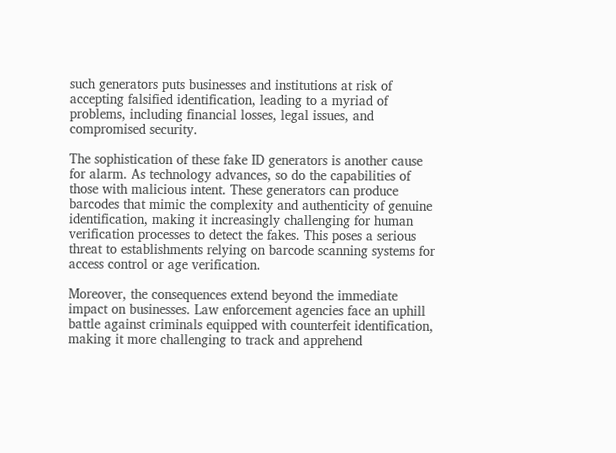such generators puts businesses and institutions at risk of accepting falsified identification, leading to a myriad of problems, including financial losses, legal issues, and compromised security.

The sophistication of these fake ID generators is another cause for alarm. As technology advances, so do the capabilities of those with malicious intent. These generators can produce barcodes that mimic the complexity and authenticity of genuine identification, making it increasingly challenging for human verification processes to detect the fakes. This poses a serious threat to establishments relying on barcode scanning systems for access control or age verification.

Moreover, the consequences extend beyond the immediate impact on businesses. Law enforcement agencies face an uphill battle against criminals equipped with counterfeit identification, making it more challenging to track and apprehend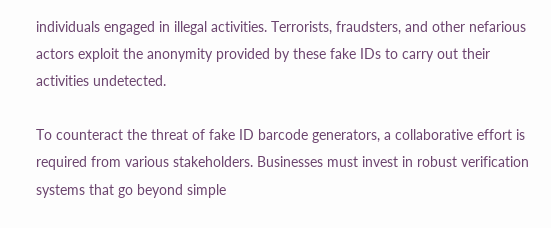individuals engaged in illegal activities. Terrorists, fraudsters, and other nefarious actors exploit the anonymity provided by these fake IDs to carry out their activities undetected.

To counteract the threat of fake ID barcode generators, a collaborative effort is required from various stakeholders. Businesses must invest in robust verification systems that go beyond simple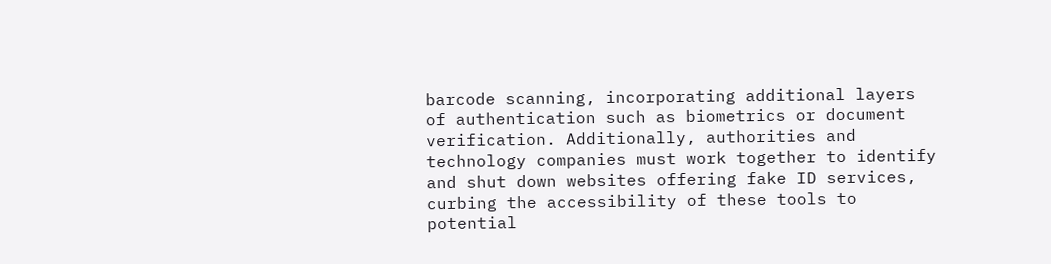barcode scanning, incorporating additional layers of authentication such as biometrics or document verification. Additionally, authorities and technology companies must work together to identify and shut down websites offering fake ID services, curbing the accessibility of these tools to potential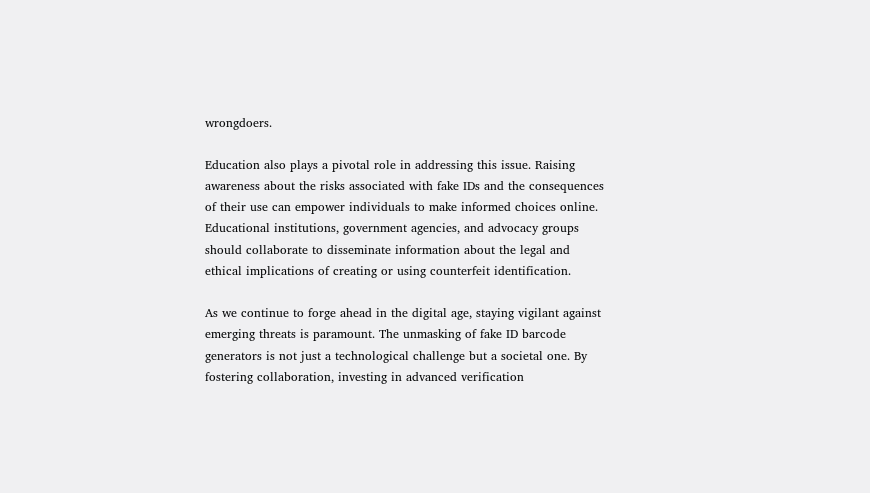wrongdoers.

Education also plays a pivotal role in addressing this issue. Raising awareness about the risks associated with fake IDs and the consequences of their use can empower individuals to make informed choices online. Educational institutions, government agencies, and advocacy groups should collaborate to disseminate information about the legal and ethical implications of creating or using counterfeit identification.

As we continue to forge ahead in the digital age, staying vigilant against emerging threats is paramount. The unmasking of fake ID barcode generators is not just a technological challenge but a societal one. By fostering collaboration, investing in advanced verification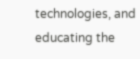technologies, and educating the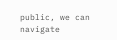public, we can navigate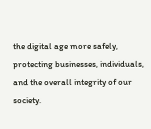the digital age more safely, protecting businesses, individuals, and the overall integrity of our society.